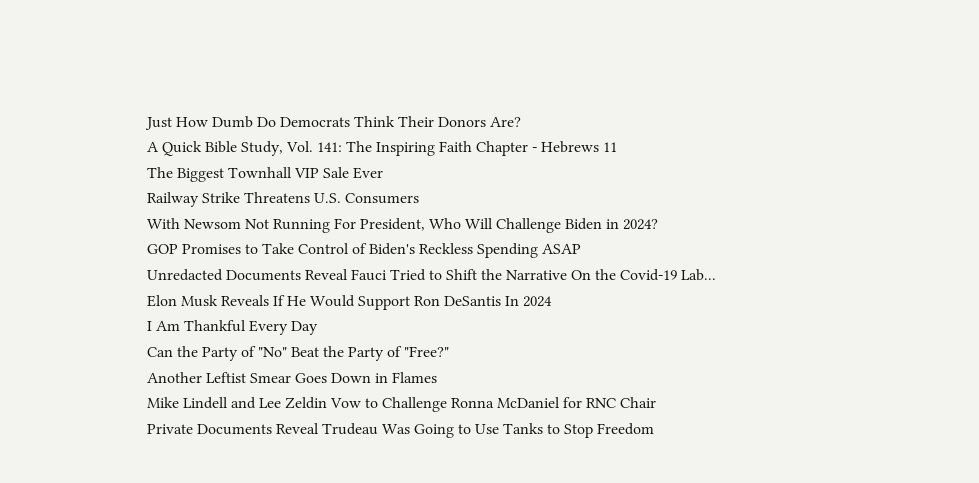Just How Dumb Do Democrats Think Their Donors Are?
A Quick Bible Study, Vol. 141: The Inspiring Faith Chapter - Hebrews 11
The Biggest Townhall VIP Sale Ever
Railway Strike Threatens U.S. Consumers
With Newsom Not Running For President, Who Will Challenge Biden in 2024?
GOP Promises to Take Control of Biden's Reckless Spending ASAP
Unredacted Documents Reveal Fauci Tried to Shift the Narrative On the Covid-19 Lab...
Elon Musk Reveals If He Would Support Ron DeSantis In 2024
I Am Thankful Every Day
Can the Party of "No" Beat the Party of "Free?"
Another Leftist Smear Goes Down in Flames
Mike Lindell and Lee Zeldin Vow to Challenge Ronna McDaniel for RNC Chair
Private Documents Reveal Trudeau Was Going to Use Tanks to Stop Freedom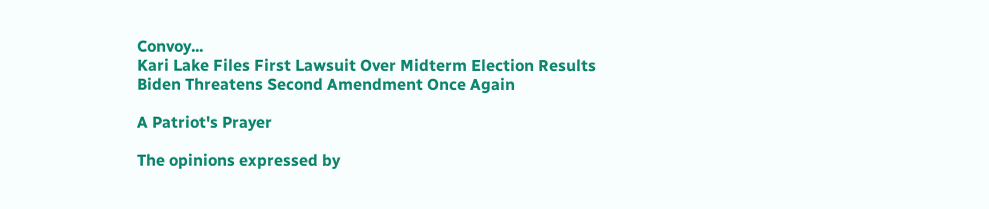Convoy...
Kari Lake Files First Lawsuit Over Midterm Election Results
Biden Threatens Second Amendment Once Again

A Patriot's Prayer

The opinions expressed by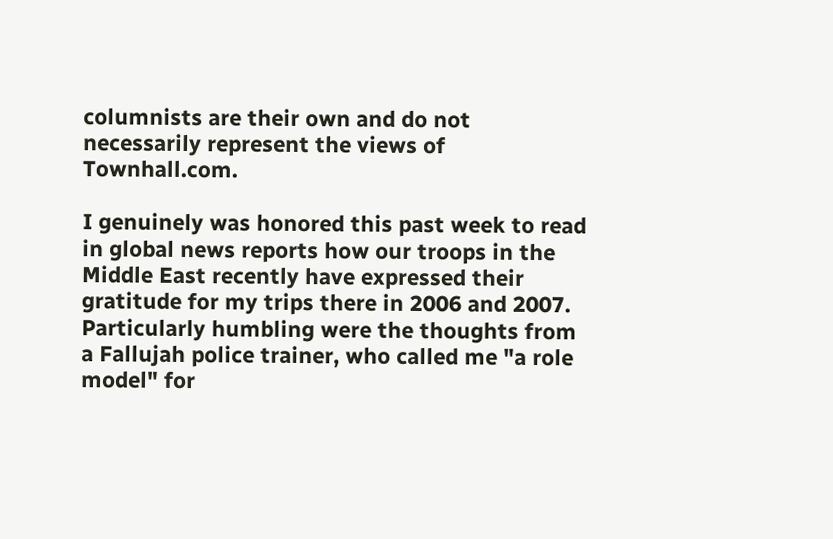columnists are their own and do not necessarily represent the views of Townhall.com.

I genuinely was honored this past week to read in global news reports how our troops in the Middle East recently have expressed their gratitude for my trips there in 2006 and 2007. Particularly humbling were the thoughts from a Fallujah police trainer, who called me "a role model" for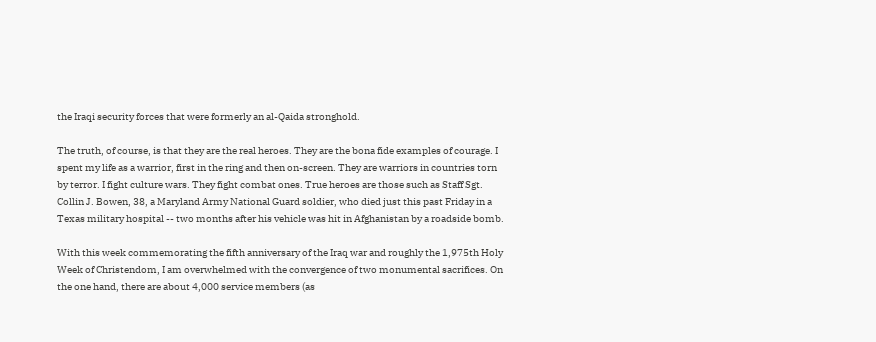the Iraqi security forces that were formerly an al-Qaida stronghold.

The truth, of course, is that they are the real heroes. They are the bona fide examples of courage. I spent my life as a warrior, first in the ring and then on-screen. They are warriors in countries torn by terror. I fight culture wars. They fight combat ones. True heroes are those such as Staff Sgt. Collin J. Bowen, 38, a Maryland Army National Guard soldier, who died just this past Friday in a Texas military hospital -- two months after his vehicle was hit in Afghanistan by a roadside bomb.

With this week commemorating the fifth anniversary of the Iraq war and roughly the 1,975th Holy Week of Christendom, I am overwhelmed with the convergence of two monumental sacrifices. On the one hand, there are about 4,000 service members (as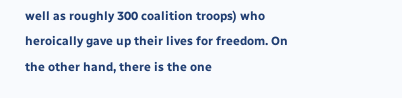well as roughly 300 coalition troops) who heroically gave up their lives for freedom. On the other hand, there is the one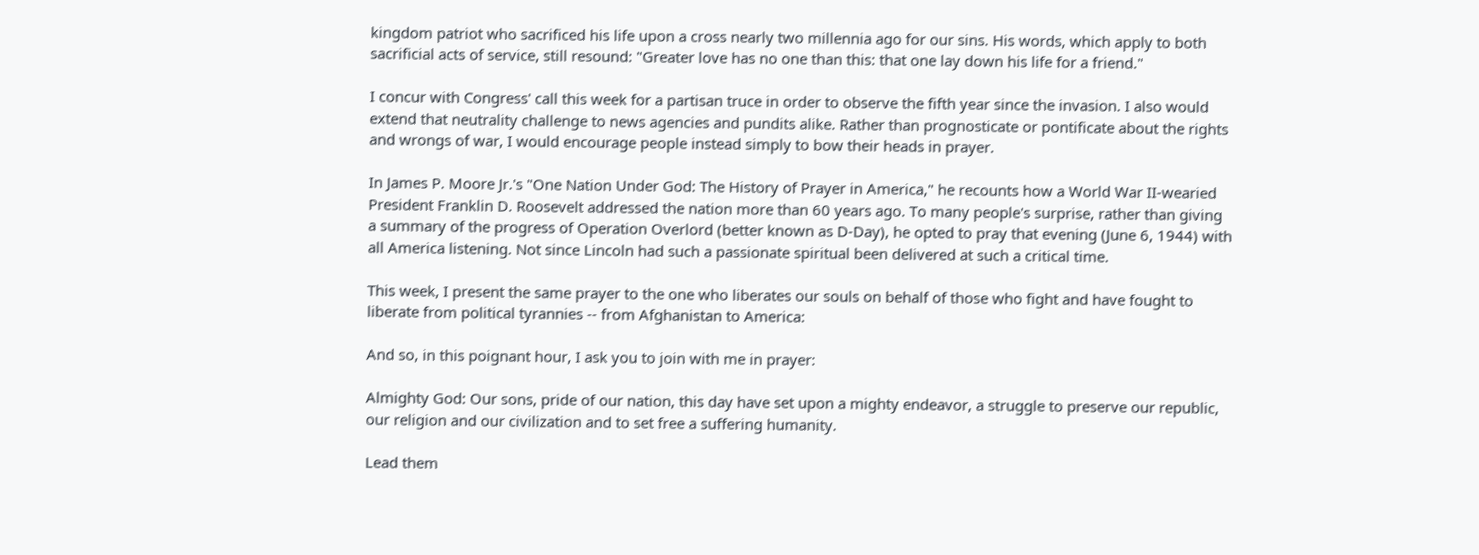kingdom patriot who sacrificed his life upon a cross nearly two millennia ago for our sins. His words, which apply to both sacrificial acts of service, still resound: "Greater love has no one than this: that one lay down his life for a friend."

I concur with Congress' call this week for a partisan truce in order to observe the fifth year since the invasion. I also would extend that neutrality challenge to news agencies and pundits alike. Rather than prognosticate or pontificate about the rights and wrongs of war, I would encourage people instead simply to bow their heads in prayer.

In James P. Moore Jr.'s "One Nation Under God: The History of Prayer in America," he recounts how a World War II-wearied President Franklin D. Roosevelt addressed the nation more than 60 years ago. To many people's surprise, rather than giving a summary of the progress of Operation Overlord (better known as D-Day), he opted to pray that evening (June 6, 1944) with all America listening. Not since Lincoln had such a passionate spiritual been delivered at such a critical time.

This week, I present the same prayer to the one who liberates our souls on behalf of those who fight and have fought to liberate from political tyrannies -- from Afghanistan to America:

And so, in this poignant hour, I ask you to join with me in prayer:

Almighty God: Our sons, pride of our nation, this day have set upon a mighty endeavor, a struggle to preserve our republic, our religion and our civilization and to set free a suffering humanity.

Lead them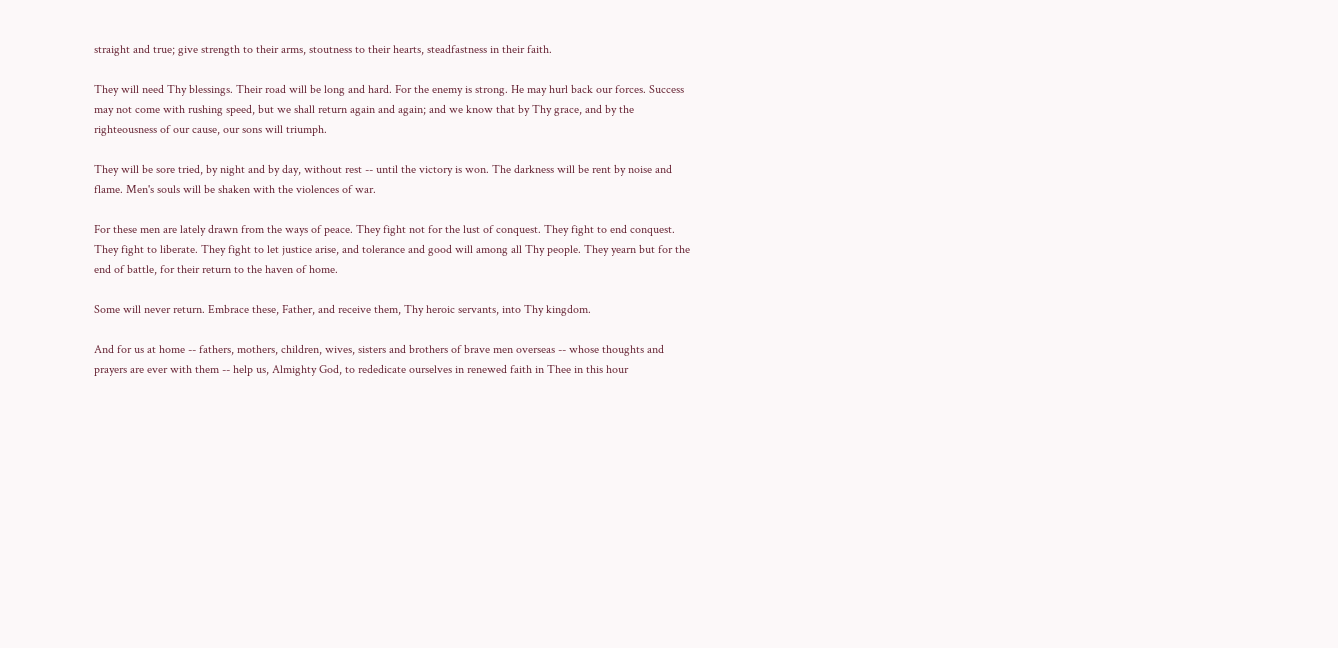straight and true; give strength to their arms, stoutness to their hearts, steadfastness in their faith.

They will need Thy blessings. Their road will be long and hard. For the enemy is strong. He may hurl back our forces. Success may not come with rushing speed, but we shall return again and again; and we know that by Thy grace, and by the righteousness of our cause, our sons will triumph.

They will be sore tried, by night and by day, without rest -- until the victory is won. The darkness will be rent by noise and flame. Men's souls will be shaken with the violences of war.

For these men are lately drawn from the ways of peace. They fight not for the lust of conquest. They fight to end conquest. They fight to liberate. They fight to let justice arise, and tolerance and good will among all Thy people. They yearn but for the end of battle, for their return to the haven of home.

Some will never return. Embrace these, Father, and receive them, Thy heroic servants, into Thy kingdom.

And for us at home -- fathers, mothers, children, wives, sisters and brothers of brave men overseas -- whose thoughts and prayers are ever with them -- help us, Almighty God, to rededicate ourselves in renewed faith in Thee in this hour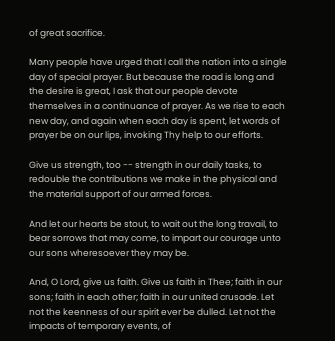of great sacrifice.

Many people have urged that I call the nation into a single day of special prayer. But because the road is long and the desire is great, I ask that our people devote themselves in a continuance of prayer. As we rise to each new day, and again when each day is spent, let words of prayer be on our lips, invoking Thy help to our efforts.

Give us strength, too -- strength in our daily tasks, to redouble the contributions we make in the physical and the material support of our armed forces.

And let our hearts be stout, to wait out the long travail, to bear sorrows that may come, to impart our courage unto our sons wheresoever they may be.

And, O Lord, give us faith. Give us faith in Thee; faith in our sons; faith in each other; faith in our united crusade. Let not the keenness of our spirit ever be dulled. Let not the impacts of temporary events, of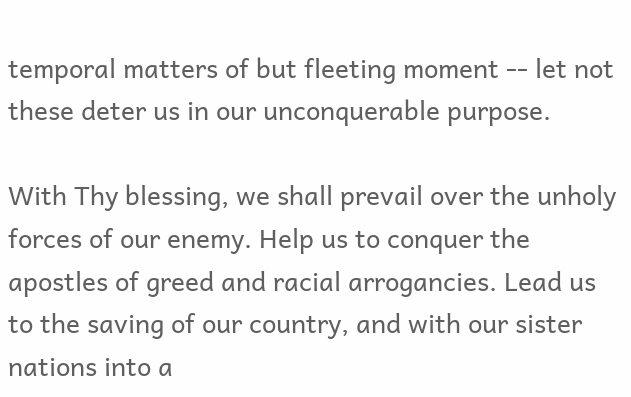temporal matters of but fleeting moment -- let not these deter us in our unconquerable purpose.

With Thy blessing, we shall prevail over the unholy forces of our enemy. Help us to conquer the apostles of greed and racial arrogancies. Lead us to the saving of our country, and with our sister nations into a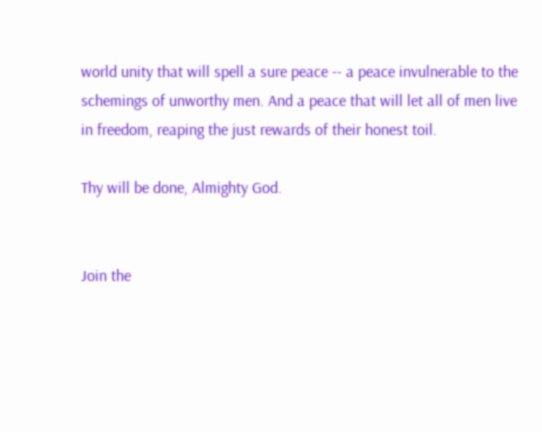world unity that will spell a sure peace -- a peace invulnerable to the schemings of unworthy men. And a peace that will let all of men live in freedom, reaping the just rewards of their honest toil.

Thy will be done, Almighty God.


Join the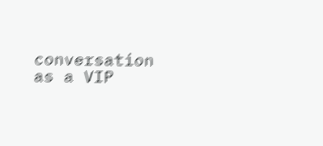conversation as a VIP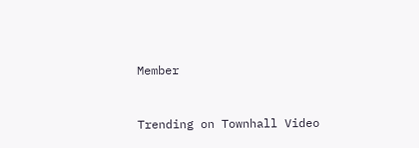Member


Trending on Townhall Video